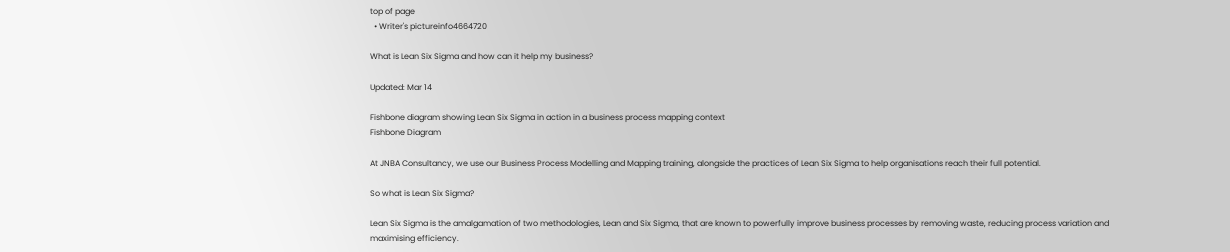top of page
  • Writer's pictureinfo4664720

What is Lean Six Sigma and how can it help my business?

Updated: Mar 14

Fishbone diagram showing Lean Six Sigma in action in a business process mapping context
Fishbone Diagram

At JNBA Consultancy, we use our Business Process Modelling and Mapping training, alongside the practices of Lean Six Sigma to help organisations reach their full potential.

So what is Lean Six Sigma?

Lean Six Sigma is the amalgamation of two methodologies, Lean and Six Sigma, that are known to powerfully improve business processes by removing waste, reducing process variation and maximising efficiency.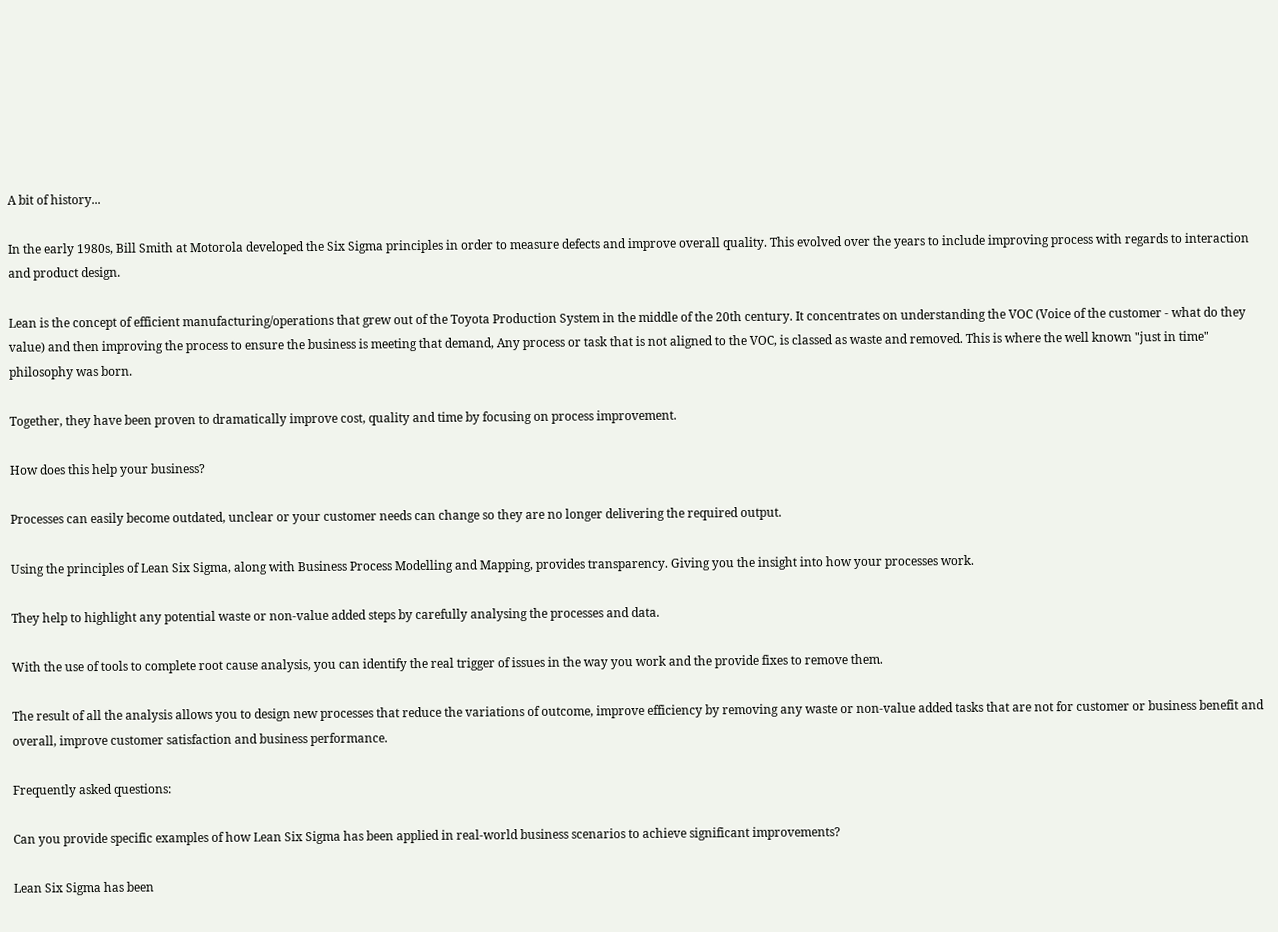A bit of history...

In the early 1980s, Bill Smith at Motorola developed the Six Sigma principles in order to measure defects and improve overall quality. This evolved over the years to include improving process with regards to interaction and product design.

Lean is the concept of efficient manufacturing/operations that grew out of the Toyota Production System in the middle of the 20th century. It concentrates on understanding the VOC (Voice of the customer - what do they value) and then improving the process to ensure the business is meeting that demand, Any process or task that is not aligned to the VOC, is classed as waste and removed. This is where the well known "just in time" philosophy was born.

Together, they have been proven to dramatically improve cost, quality and time by focusing on process improvement.

How does this help your business?

Processes can easily become outdated, unclear or your customer needs can change so they are no longer delivering the required output.

Using the principles of Lean Six Sigma, along with Business Process Modelling and Mapping, provides transparency. Giving you the insight into how your processes work.

They help to highlight any potential waste or non-value added steps by carefully analysing the processes and data.

With the use of tools to complete root cause analysis, you can identify the real trigger of issues in the way you work and the provide fixes to remove them.

The result of all the analysis allows you to design new processes that reduce the variations of outcome, improve efficiency by removing any waste or non-value added tasks that are not for customer or business benefit and overall, improve customer satisfaction and business performance.

Frequently asked questions:

Can you provide specific examples of how Lean Six Sigma has been applied in real-world business scenarios to achieve significant improvements?

Lean Six Sigma has been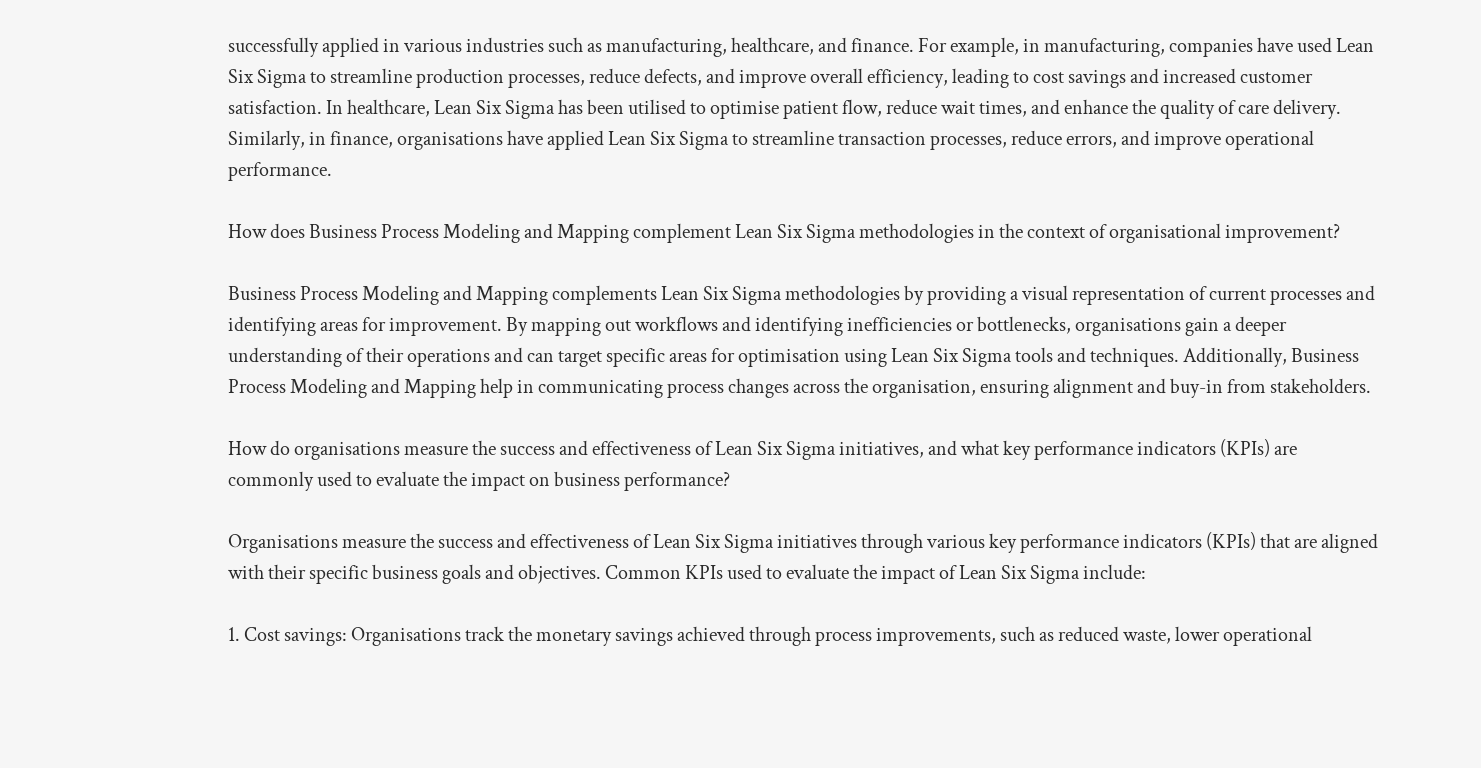successfully applied in various industries such as manufacturing, healthcare, and finance. For example, in manufacturing, companies have used Lean Six Sigma to streamline production processes, reduce defects, and improve overall efficiency, leading to cost savings and increased customer satisfaction. In healthcare, Lean Six Sigma has been utilised to optimise patient flow, reduce wait times, and enhance the quality of care delivery. Similarly, in finance, organisations have applied Lean Six Sigma to streamline transaction processes, reduce errors, and improve operational performance.

How does Business Process Modeling and Mapping complement Lean Six Sigma methodologies in the context of organisational improvement?

Business Process Modeling and Mapping complements Lean Six Sigma methodologies by providing a visual representation of current processes and identifying areas for improvement. By mapping out workflows and identifying inefficiencies or bottlenecks, organisations gain a deeper understanding of their operations and can target specific areas for optimisation using Lean Six Sigma tools and techniques. Additionally, Business Process Modeling and Mapping help in communicating process changes across the organisation, ensuring alignment and buy-in from stakeholders.

How do organisations measure the success and effectiveness of Lean Six Sigma initiatives, and what key performance indicators (KPIs) are commonly used to evaluate the impact on business performance?

Organisations measure the success and effectiveness of Lean Six Sigma initiatives through various key performance indicators (KPIs) that are aligned with their specific business goals and objectives. Common KPIs used to evaluate the impact of Lean Six Sigma include:

1. Cost savings: Organisations track the monetary savings achieved through process improvements, such as reduced waste, lower operational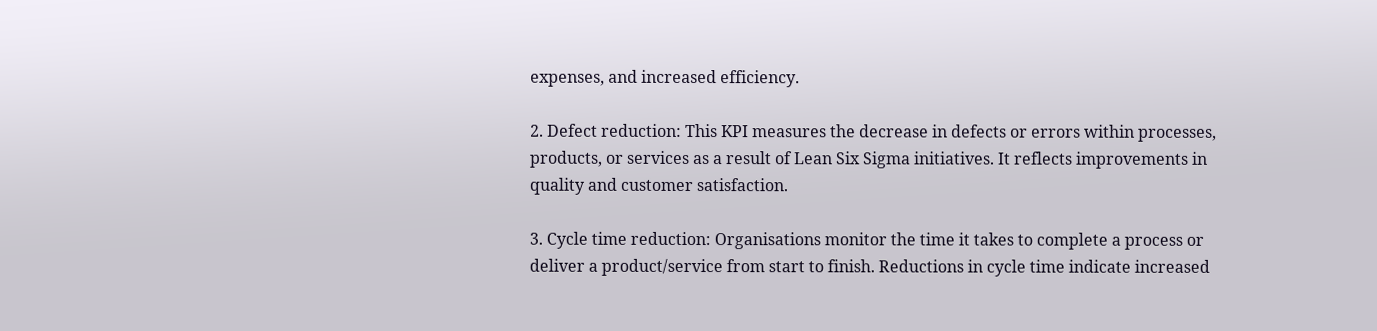expenses, and increased efficiency.

2. Defect reduction: This KPI measures the decrease in defects or errors within processes, products, or services as a result of Lean Six Sigma initiatives. It reflects improvements in quality and customer satisfaction.

3. Cycle time reduction: Organisations monitor the time it takes to complete a process or deliver a product/service from start to finish. Reductions in cycle time indicate increased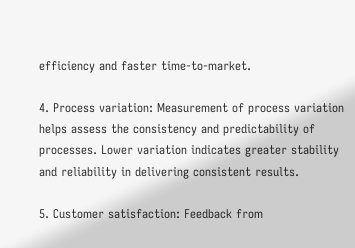efficiency and faster time-to-market.

4. Process variation: Measurement of process variation helps assess the consistency and predictability of processes. Lower variation indicates greater stability and reliability in delivering consistent results.

5. Customer satisfaction: Feedback from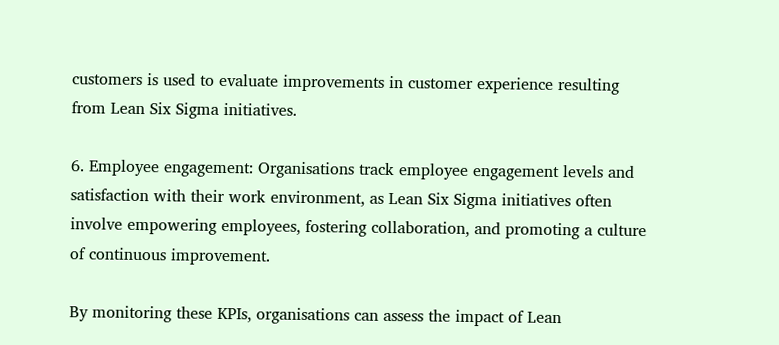customers is used to evaluate improvements in customer experience resulting from Lean Six Sigma initiatives.

6. Employee engagement: Organisations track employee engagement levels and satisfaction with their work environment, as Lean Six Sigma initiatives often involve empowering employees, fostering collaboration, and promoting a culture of continuous improvement.

By monitoring these KPIs, organisations can assess the impact of Lean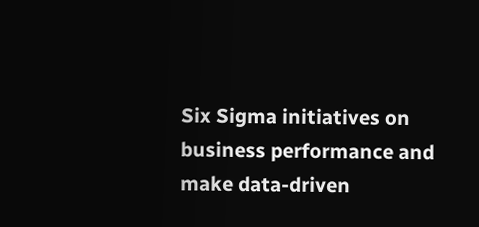Six Sigma initiatives on business performance and make data-driven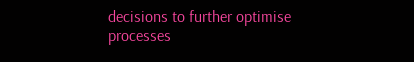decisions to further optimise processes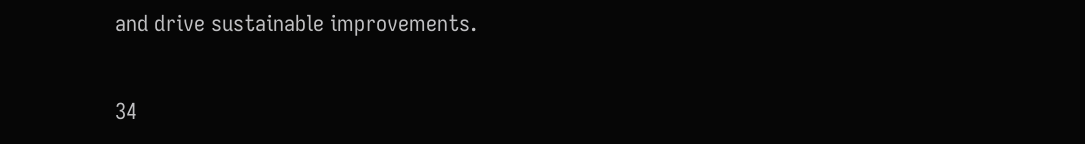and drive sustainable improvements.

34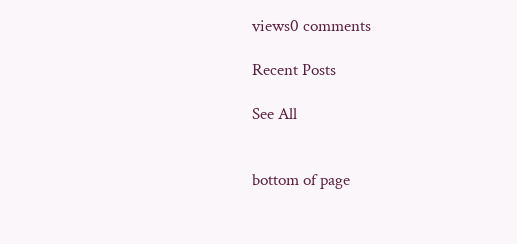views0 comments

Recent Posts

See All


bottom of page